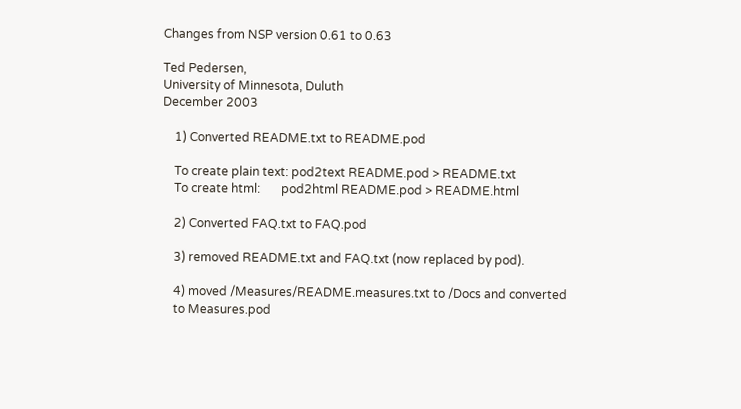Changes from NSP version 0.61 to 0.63

Ted Pedersen,
University of Minnesota, Duluth
December 2003

    1) Converted README.txt to README.pod

    To create plain text: pod2text README.pod > README.txt
    To create html:       pod2html README.pod > README.html

    2) Converted FAQ.txt to FAQ.pod

    3) removed README.txt and FAQ.txt (now replaced by pod).

    4) moved /Measures/README.measures.txt to /Docs and converted
    to Measures.pod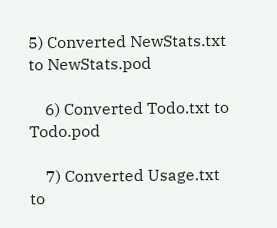5) Converted NewStats.txt to NewStats.pod

    6) Converted Todo.txt to Todo.pod

    7) Converted Usage.txt to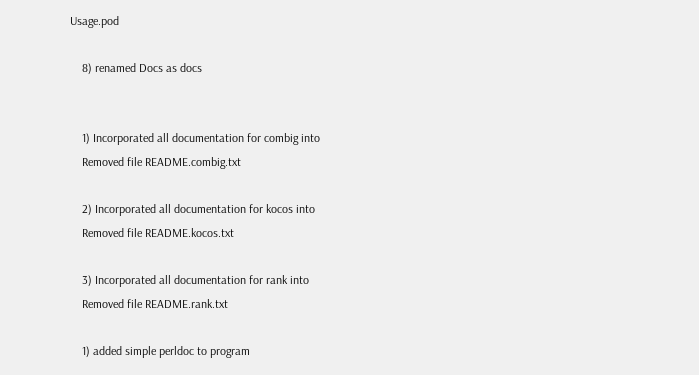Usage.pod

    8) renamed Docs as docs


    1) Incorporated all documentation for combig into
    Removed file README.combig.txt

    2) Incorporated all documentation for kocos into
    Removed file README.kocos.txt

    3) Incorporated all documentation for rank into
    Removed file README.rank.txt

    1) added simple perldoc to program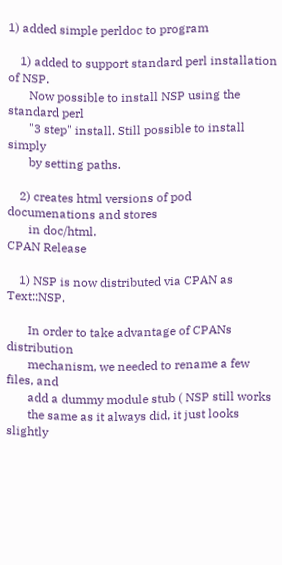1) added simple perldoc to program

    1) added to support standard perl installation of NSP.
       Now possible to install NSP using the standard perl
       "3 step" install. Still possible to install simply
       by setting paths.

    2) creates html versions of pod documenations and stores
       in doc/html.
CPAN Release

    1) NSP is now distributed via CPAN as Text::NSP.

       In order to take advantage of CPANs distribution
       mechanism, we needed to rename a few files, and
       add a dummy module stub ( NSP still works
       the same as it always did, it just looks slightly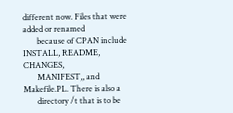different now. Files that were added or renamed
       because of CPAN include INSTALL, README, CHANGES,
       MANIFEST,, and Makefile.PL. There is also a
       directory /t that is to be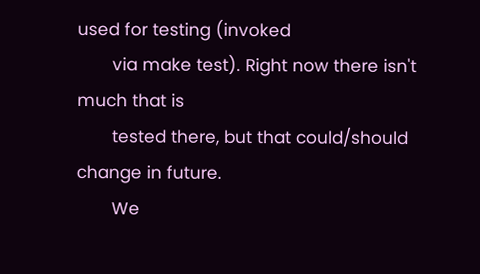used for testing (invoked
       via make test). Right now there isn't much that is
       tested there, but that could/should change in future.
       We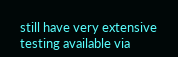still have very extensive testing available via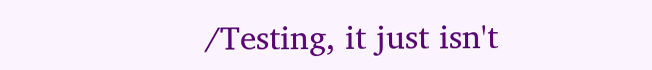/Testing, it just isn't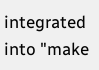integrated into "make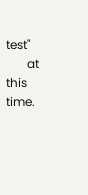test"
       at this time.